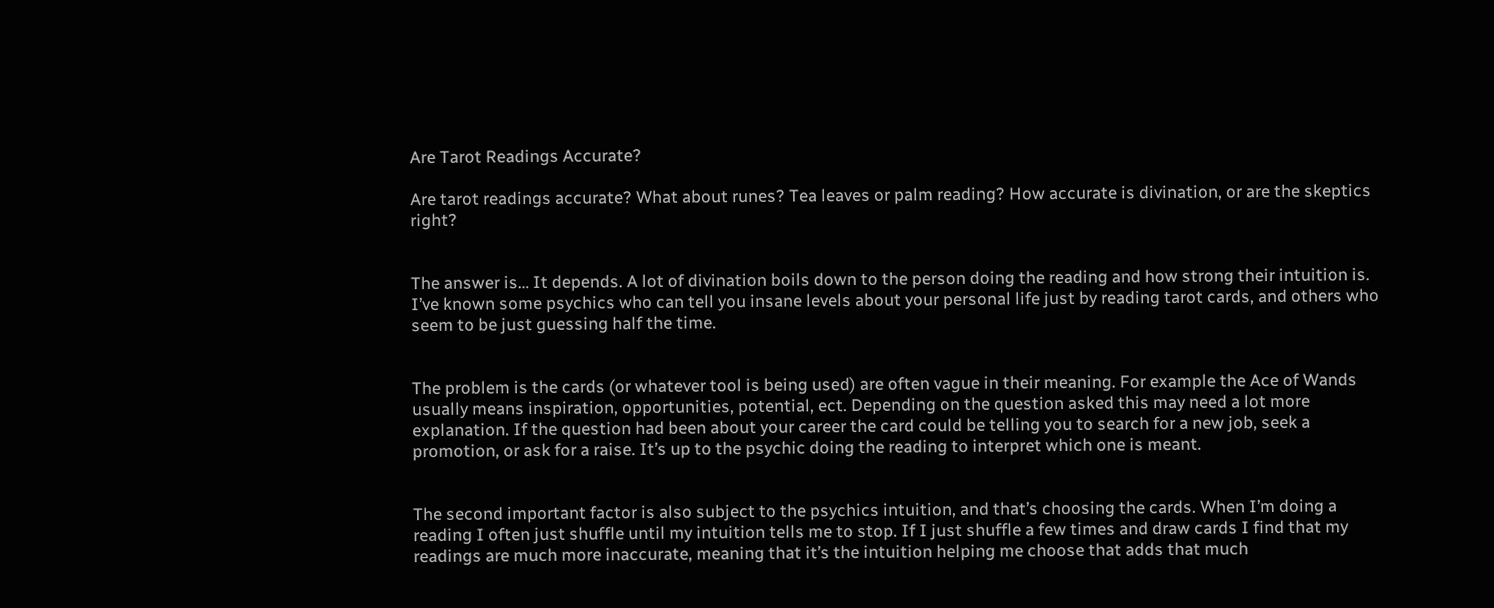Are Tarot Readings Accurate?

Are tarot readings accurate? What about runes? Tea leaves or palm reading? How accurate is divination, or are the skeptics right?


The answer is… It depends. A lot of divination boils down to the person doing the reading and how strong their intuition is. I’ve known some psychics who can tell you insane levels about your personal life just by reading tarot cards, and others who seem to be just guessing half the time.


The problem is the cards (or whatever tool is being used) are often vague in their meaning. For example the Ace of Wands usually means inspiration, opportunities, potential, ect. Depending on the question asked this may need a lot more explanation. If the question had been about your career the card could be telling you to search for a new job, seek a promotion, or ask for a raise. It’s up to the psychic doing the reading to interpret which one is meant.


The second important factor is also subject to the psychics intuition, and that’s choosing the cards. When I’m doing a reading I often just shuffle until my intuition tells me to stop. If I just shuffle a few times and draw cards I find that my readings are much more inaccurate, meaning that it’s the intuition helping me choose that adds that much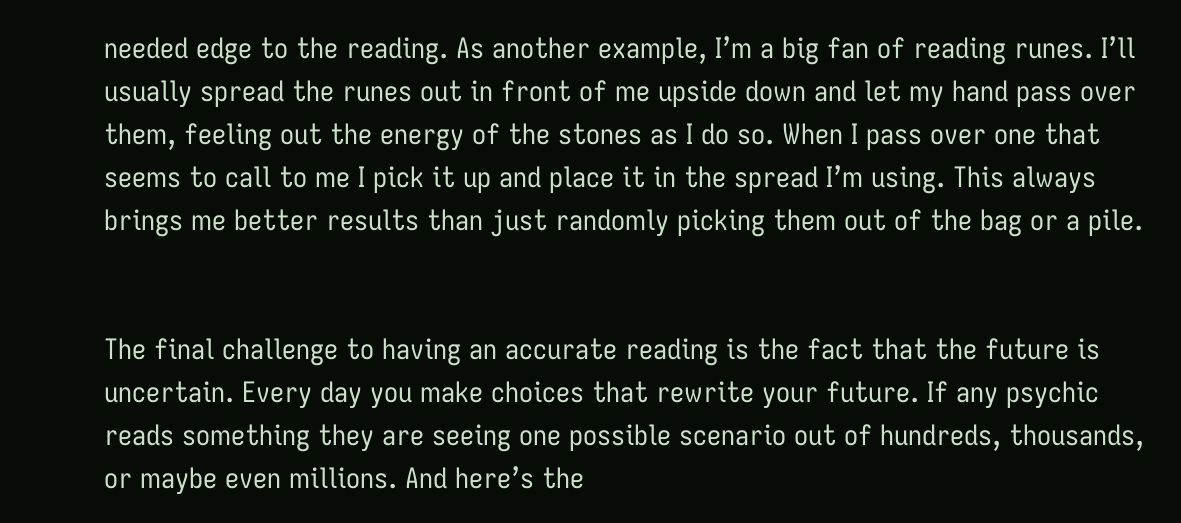needed edge to the reading. As another example, I’m a big fan of reading runes. I’ll usually spread the runes out in front of me upside down and let my hand pass over them, feeling out the energy of the stones as I do so. When I pass over one that seems to call to me I pick it up and place it in the spread I’m using. This always brings me better results than just randomly picking them out of the bag or a pile.


The final challenge to having an accurate reading is the fact that the future is uncertain. Every day you make choices that rewrite your future. If any psychic reads something they are seeing one possible scenario out of hundreds, thousands, or maybe even millions. And here’s the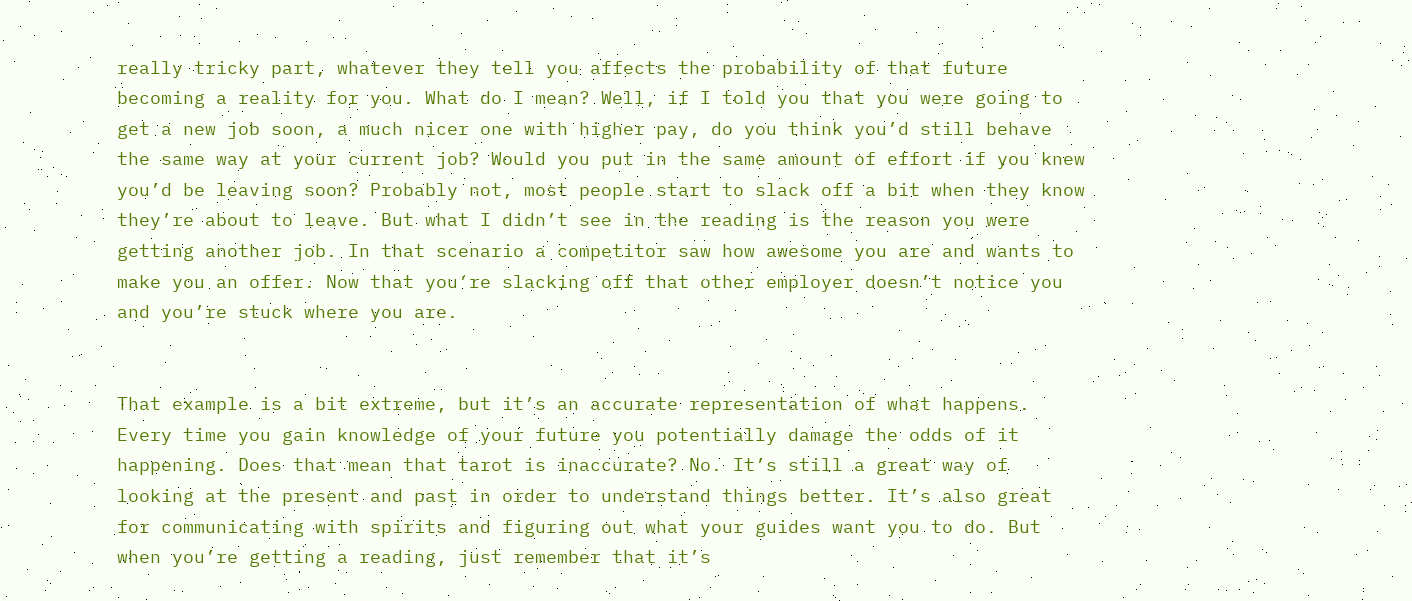really tricky part, whatever they tell you affects the probability of that future becoming a reality for you. What do I mean? Well, if I told you that you were going to get a new job soon, a much nicer one with higher pay, do you think you’d still behave the same way at your current job? Would you put in the same amount of effort if you knew you’d be leaving soon? Probably not, most people start to slack off a bit when they know they’re about to leave. But what I didn’t see in the reading is the reason you were getting another job. In that scenario a competitor saw how awesome you are and wants to make you an offer. Now that you’re slacking off that other employer doesn’t notice you and you’re stuck where you are.


That example is a bit extreme, but it’s an accurate representation of what happens. Every time you gain knowledge of your future you potentially damage the odds of it happening. Does that mean that tarot is inaccurate? No. It’s still a great way of looking at the present and past in order to understand things better. It’s also great for communicating with spirits and figuring out what your guides want you to do. But when you’re getting a reading, just remember that it’s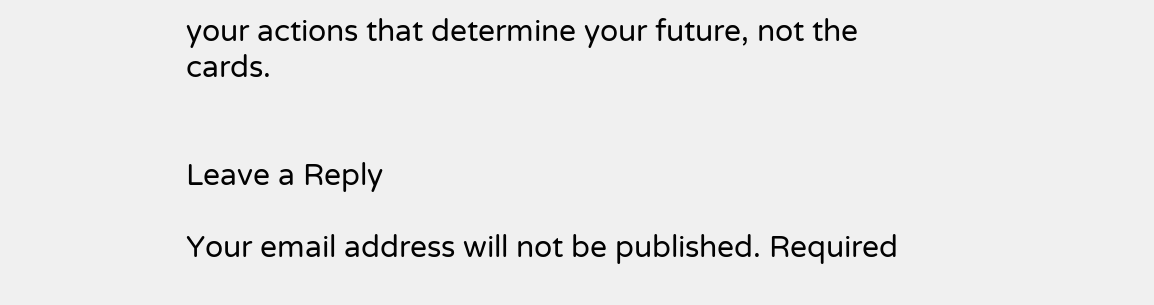your actions that determine your future, not the cards.


Leave a Reply

Your email address will not be published. Required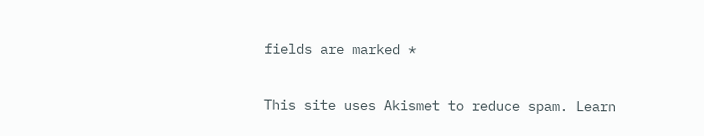fields are marked *

This site uses Akismet to reduce spam. Learn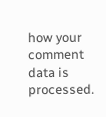how your comment data is processed.